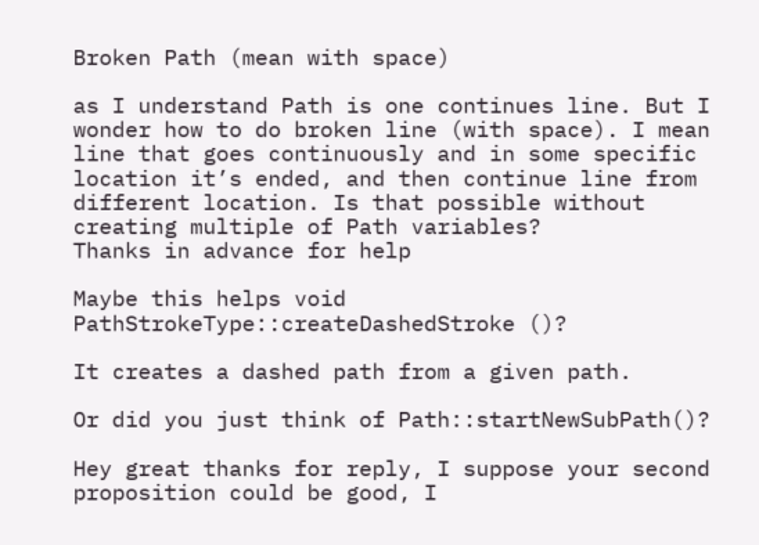Broken Path (mean with space)

as I understand Path is one continues line. But I wonder how to do broken line (with space). I mean line that goes continuously and in some specific location it’s ended, and then continue line from different location. Is that possible without creating multiple of Path variables?
Thanks in advance for help

Maybe this helps void PathStrokeType::createDashedStroke ()?

It creates a dashed path from a given path.

Or did you just think of Path::startNewSubPath()?

Hey great thanks for reply, I suppose your second proposition could be good, I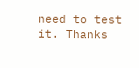need to test it. Thanks